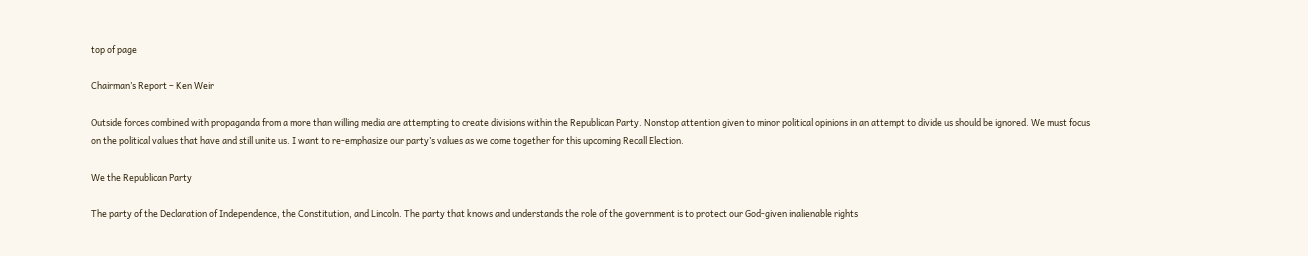top of page

Chairman’s Report – Ken Weir

Outside forces combined with propaganda from a more than willing media are attempting to create divisions within the Republican Party. Nonstop attention given to minor political opinions in an attempt to divide us should be ignored. We must focus on the political values that have and still unite us. I want to re-emphasize our party’s values as we come together for this upcoming Recall Election.

We the Republican Party

The party of the Declaration of Independence, the Constitution, and Lincoln. The party that knows and understands the role of the government is to protect our God-given inalienable rights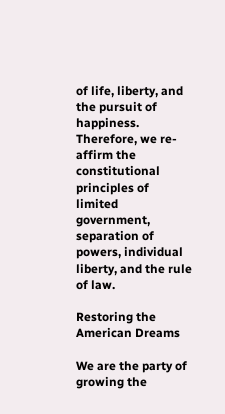of life, liberty, and the pursuit of happiness. Therefore, we re-affirm the constitutional principles of limited government, separation of powers, individual liberty, and the rule of law.

Restoring the American Dreams

We are the party of growing the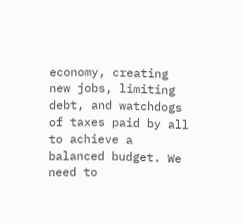economy, creating new jobs, limiting debt, and watchdogs of taxes paid by all to achieve a balanced budget. We need to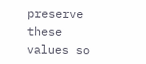preserve these values so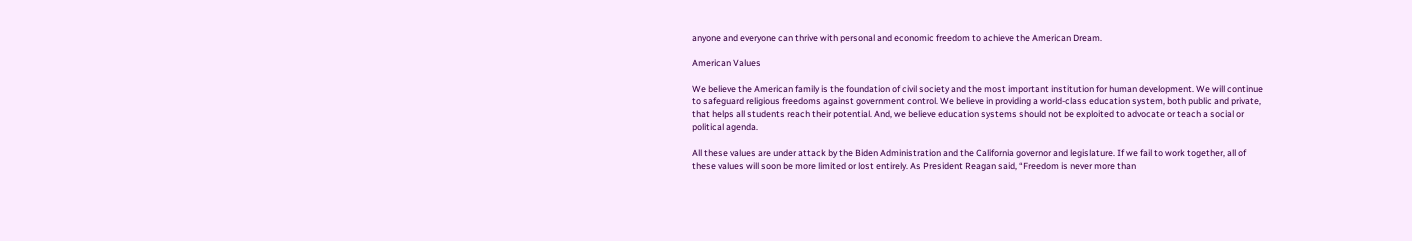anyone and everyone can thrive with personal and economic freedom to achieve the American Dream.

American Values

We believe the American family is the foundation of civil society and the most important institution for human development. We will continue to safeguard religious freedoms against government control. We believe in providing a world-class education system, both public and private, that helps all students reach their potential. And, we believe education systems should not be exploited to advocate or teach a social or political agenda.

All these values are under attack by the Biden Administration and the California governor and legislature. If we fail to work together, all of these values will soon be more limited or lost entirely. As President Reagan said, “Freedom is never more than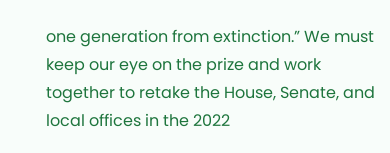one generation from extinction.” We must keep our eye on the prize and work together to retake the House, Senate, and local offices in the 2022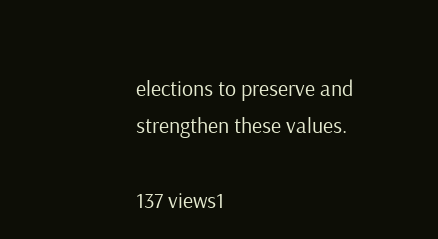elections to preserve and strengthen these values.

137 views1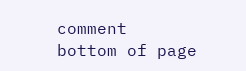comment
bottom of page